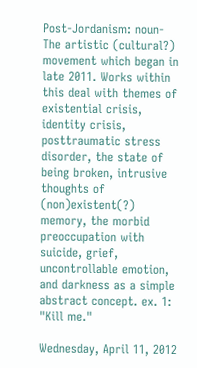Post-Jordanism: noun- The artistic (cultural?) movement which began in late 2011. Works within this deal with themes of existential crisis, identity crisis, posttraumatic stress disorder, the state of being broken, intrusive thoughts of (non)existent(?) memory, the morbid preoccupation with suicide, grief, uncontrollable emotion, and darkness as a simple abstract concept. ex. 1: "Kill me."

Wednesday, April 11, 2012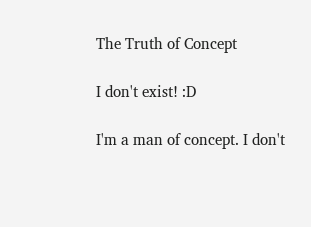The Truth of Concept

I don't exist! :D

I'm a man of concept. I don't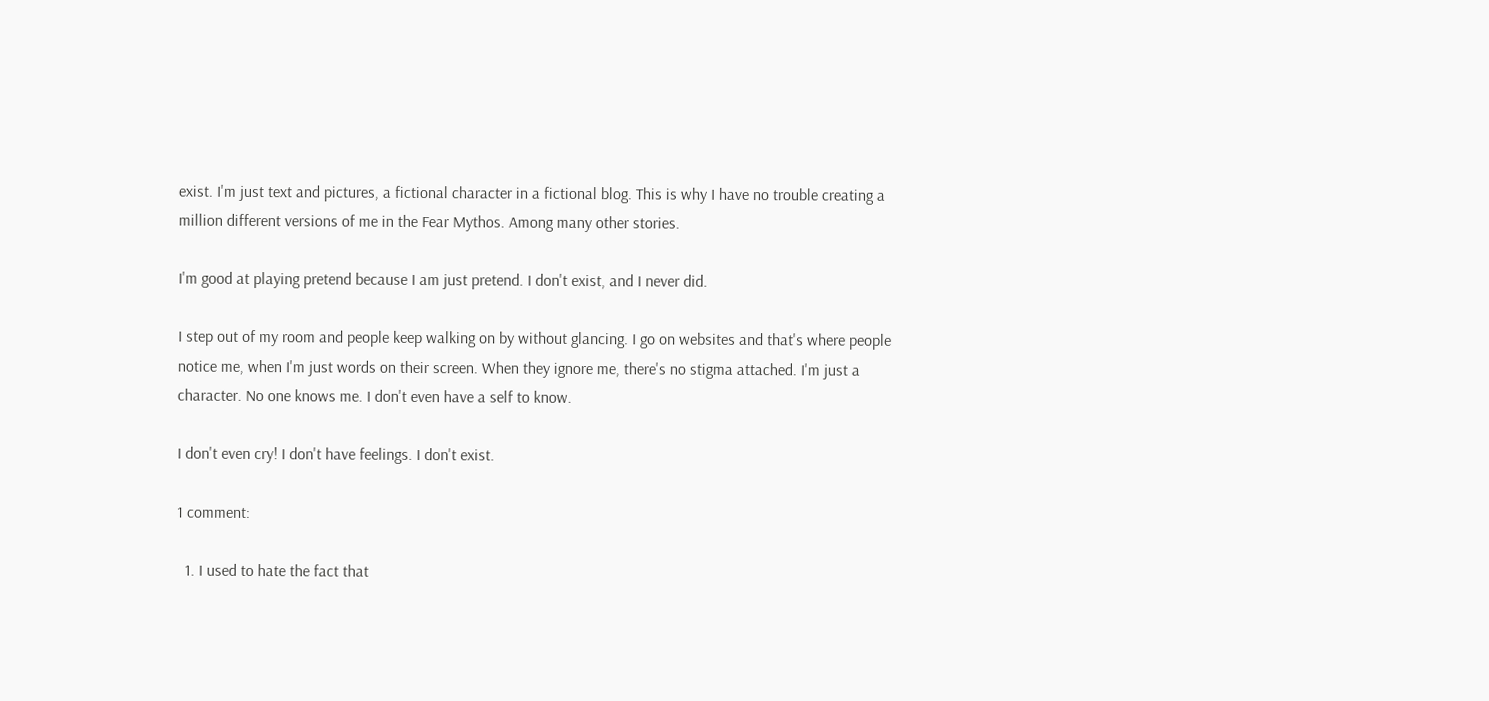exist. I'm just text and pictures, a fictional character in a fictional blog. This is why I have no trouble creating a million different versions of me in the Fear Mythos. Among many other stories.

I'm good at playing pretend because I am just pretend. I don't exist, and I never did.

I step out of my room and people keep walking on by without glancing. I go on websites and that's where people notice me, when I'm just words on their screen. When they ignore me, there's no stigma attached. I'm just a character. No one knows me. I don't even have a self to know.

I don't even cry! I don't have feelings. I don't exist.

1 comment:

  1. I used to hate the fact that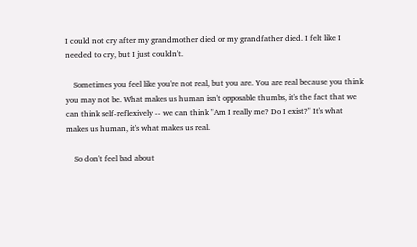I could not cry after my grandmother died or my grandfather died. I felt like I needed to cry, but I just couldn't.

    Sometimes you feel like you're not real, but you are. You are real because you think you may not be. What makes us human isn't opposable thumbs, it's the fact that we can think self-reflexively -- we can think "Am I really me? Do I exist?" It's what makes us human, it's what makes us real.

    So don't feel bad about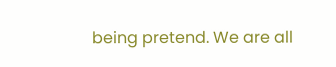being pretend. We are all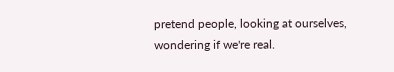pretend people, looking at ourselves, wondering if we're real.